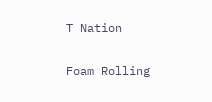T Nation

Foam Rolling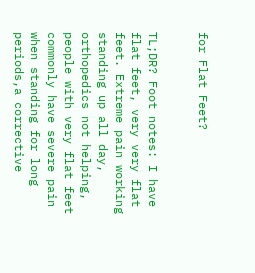for Flat Feet?


TL;DR? Foot notes: I have flat feet, very very flat feet. Extreme pain working standing up all day, orthopedics not helping, people with very flat feet commonly have severe pain when standing for long periods,a corrective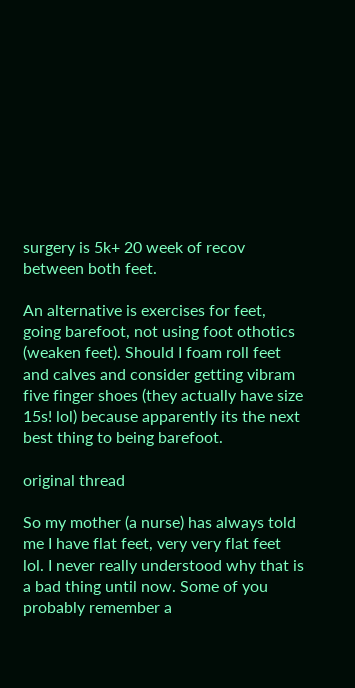surgery is 5k+ 20 week of recov between both feet.

An alternative is exercises for feet, going barefoot, not using foot othotics (weaken feet). Should I foam roll feet and calves and consider getting vibram five finger shoes (they actually have size 15s! lol) because apparently its the next best thing to being barefoot.

original thread

So my mother (a nurse) has always told me I have flat feet, very very flat feet lol. I never really understood why that is a bad thing until now. Some of you probably remember a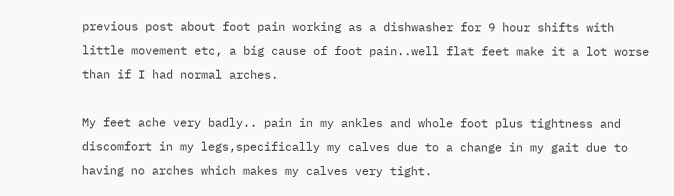previous post about foot pain working as a dishwasher for 9 hour shifts with little movement etc, a big cause of foot pain..well flat feet make it a lot worse than if I had normal arches.

My feet ache very badly.. pain in my ankles and whole foot plus tightness and discomfort in my legs,specifically my calves due to a change in my gait due to having no arches which makes my calves very tight.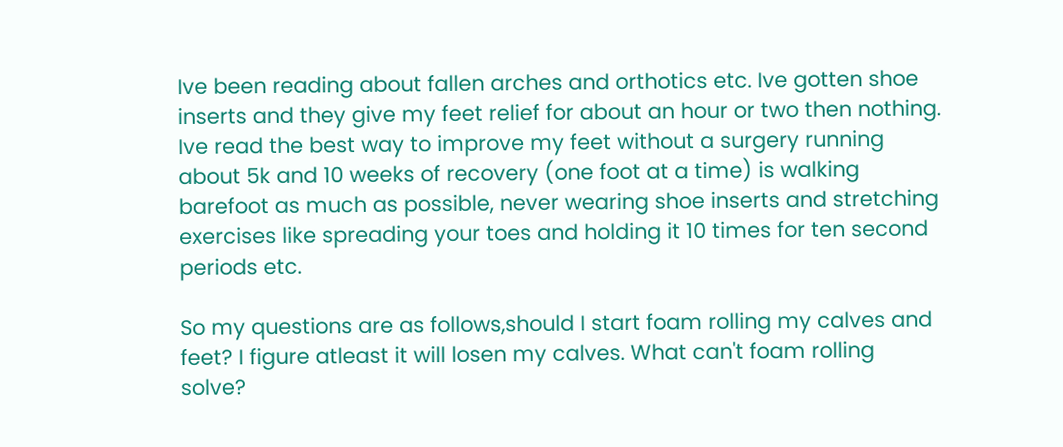Ive been reading about fallen arches and orthotics etc. Ive gotten shoe inserts and they give my feet relief for about an hour or two then nothing. Ive read the best way to improve my feet without a surgery running about 5k and 10 weeks of recovery (one foot at a time) is walking barefoot as much as possible, never wearing shoe inserts and stretching exercises like spreading your toes and holding it 10 times for ten second periods etc.

So my questions are as follows,should I start foam rolling my calves and feet? I figure atleast it will losen my calves. What can't foam rolling solve?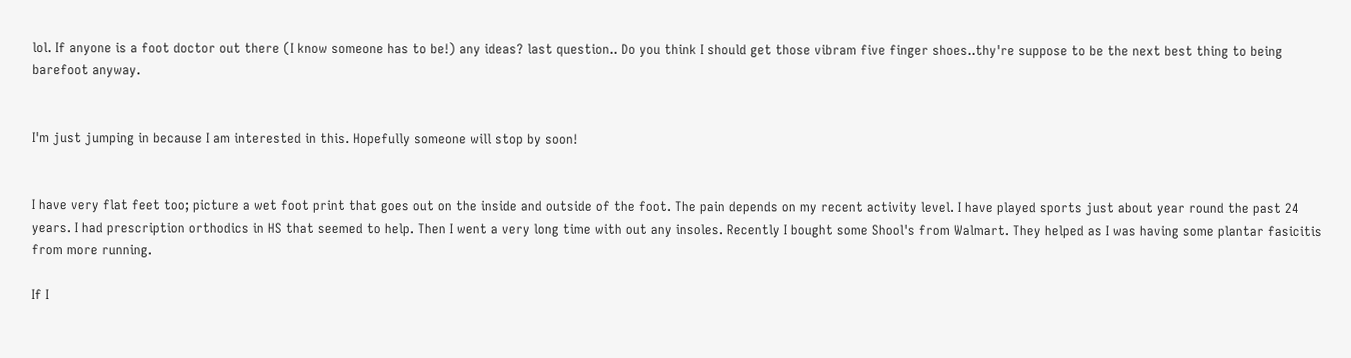lol. If anyone is a foot doctor out there (I know someone has to be!) any ideas? last question.. Do you think I should get those vibram five finger shoes..thy're suppose to be the next best thing to being barefoot anyway.


I'm just jumping in because I am interested in this. Hopefully someone will stop by soon!


I have very flat feet too; picture a wet foot print that goes out on the inside and outside of the foot. The pain depends on my recent activity level. I have played sports just about year round the past 24 years. I had prescription orthodics in HS that seemed to help. Then I went a very long time with out any insoles. Recently I bought some Shool's from Walmart. They helped as I was having some plantar fasicitis from more running.

If I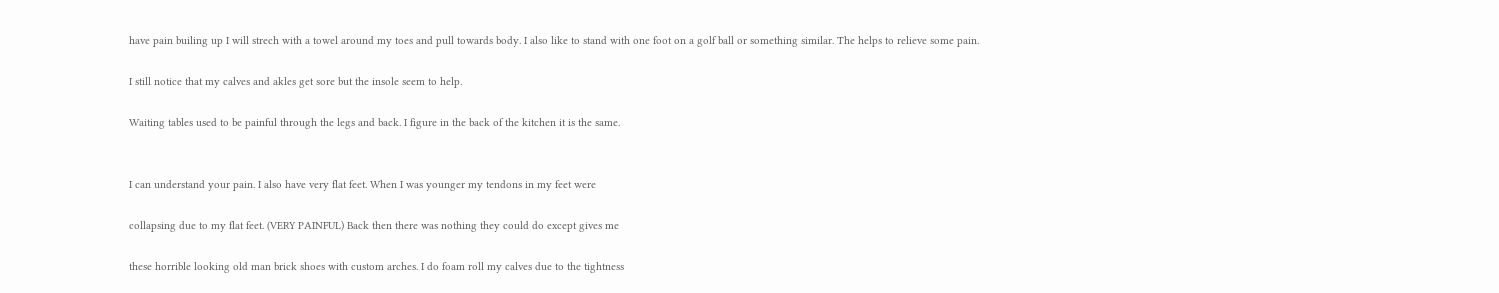have pain builing up I will strech with a towel around my toes and pull towards body. I also like to stand with one foot on a golf ball or something similar. The helps to relieve some pain.

I still notice that my calves and akles get sore but the insole seem to help.

Waiting tables used to be painful through the legs and back. I figure in the back of the kitchen it is the same.


I can understand your pain. I also have very flat feet. When I was younger my tendons in my feet were

collapsing due to my flat feet. (VERY PAINFUL) Back then there was nothing they could do except gives me

these horrible looking old man brick shoes with custom arches. I do foam roll my calves due to the tightness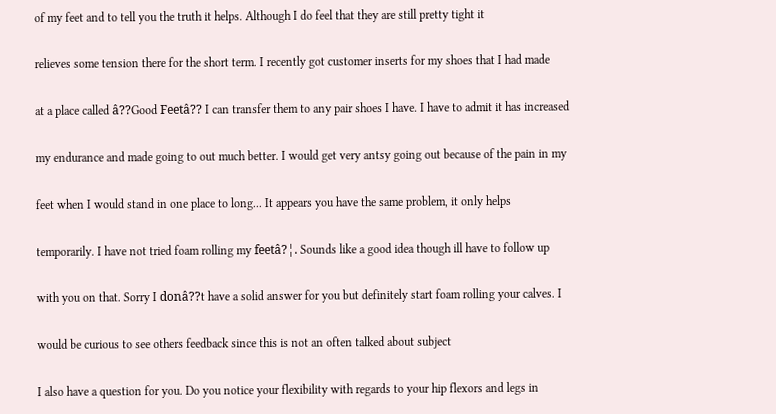of my feet and to tell you the truth it helps. Although I do feel that they are still pretty tight it

relieves some tension there for the short term. I recently got customer inserts for my shoes that I had made

at a place called â??Good Feetâ?? I can transfer them to any pair shoes I have. I have to admit it has increased

my endurance and made going to out much better. I would get very antsy going out because of the pain in my

feet when I would stand in one place to long... It appears you have the same problem, it only helps

temporarily. I have not tried foam rolling my feetâ?¦. Sounds like a good idea though ill have to follow up

with you on that. Sorry I donâ??t have a solid answer for you but definitely start foam rolling your calves. I

would be curious to see others feedback since this is not an often talked about subject

I also have a question for you. Do you notice your flexibility with regards to your hip flexors and legs in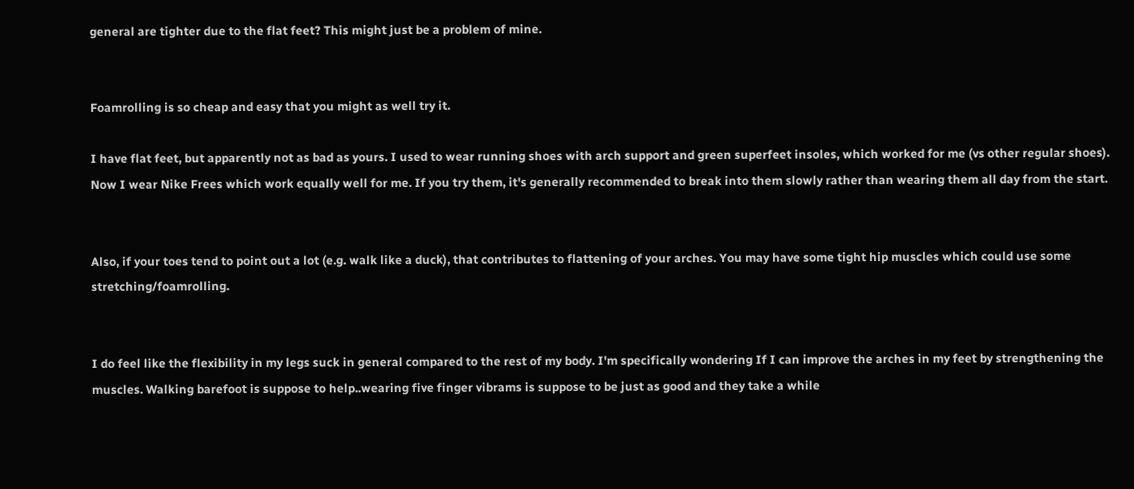general are tighter due to the flat feet? This might just be a problem of mine.


Foamrolling is so cheap and easy that you might as well try it.

I have flat feet, but apparently not as bad as yours. I used to wear running shoes with arch support and green superfeet insoles, which worked for me (vs other regular shoes). Now I wear Nike Frees which work equally well for me. If you try them, it's generally recommended to break into them slowly rather than wearing them all day from the start.


Also, if your toes tend to point out a lot (e.g. walk like a duck), that contributes to flattening of your arches. You may have some tight hip muscles which could use some stretching/foamrolling.


I do feel like the flexibility in my legs suck in general compared to the rest of my body. I'm specifically wondering If I can improve the arches in my feet by strengthening the muscles. Walking barefoot is suppose to help..wearing five finger vibrams is suppose to be just as good and they take a while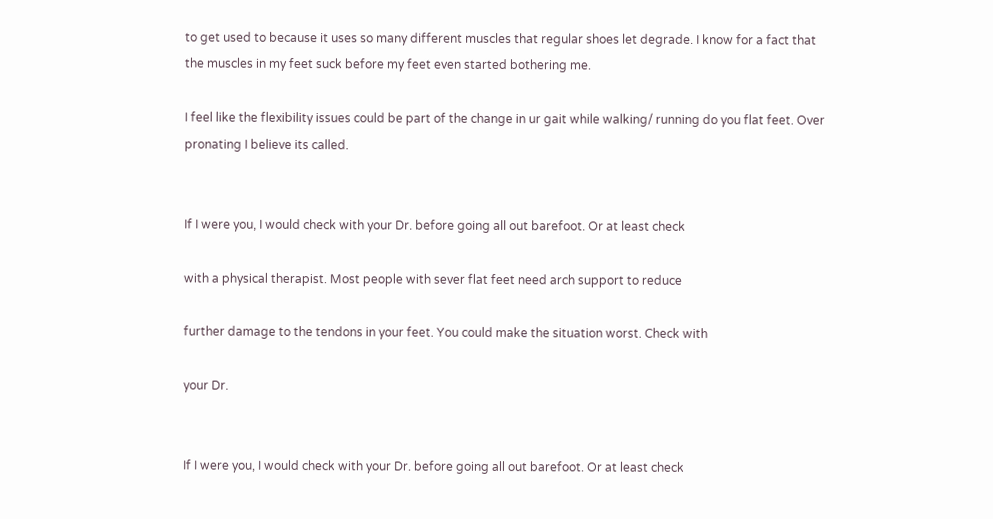to get used to because it uses so many different muscles that regular shoes let degrade. I know for a fact that the muscles in my feet suck before my feet even started bothering me.

I feel like the flexibility issues could be part of the change in ur gait while walking/ running do you flat feet. Over pronating I believe its called.


If I were you, I would check with your Dr. before going all out barefoot. Or at least check

with a physical therapist. Most people with sever flat feet need arch support to reduce

further damage to the tendons in your feet. You could make the situation worst. Check with

your Dr.


If I were you, I would check with your Dr. before going all out barefoot. Or at least check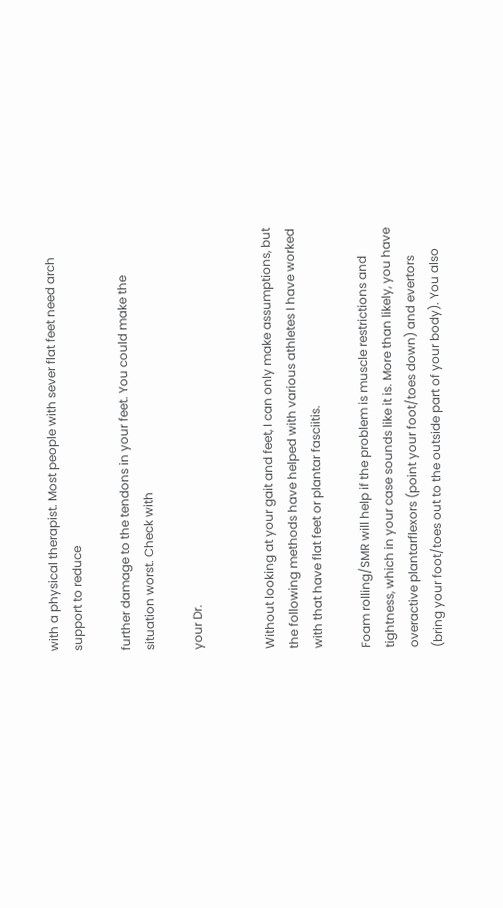with a physical therapist. Most people with sever flat feet need arch support to reduce

further damage to the tendons in your feet. You could make the situation worst. Check with

your Dr.


Without looking at your gait and feet, I can only make assumptions, but the following methods have helped with various athletes I have worked with that have flat feet or plantar fasciitis.

Foam rolling/SMR will help if the problem is muscle restrictions and tightness, which in your case sounds like it is. More than likely, you have overactive plantarflexors (point your foot/toes down) and evertors (bring your foot/toes out to the outside part of your body). You also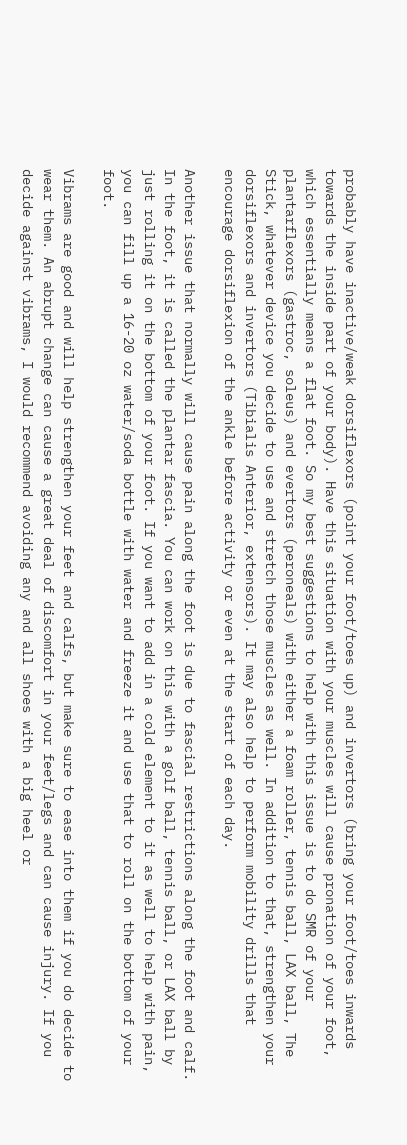probably have inactive/weak dorsiflexors (point your foot/toes up) and invertors (bring your foot/toes inwards towards the inside part of your body). Have this situation with your muscles will cause pronation of your foot, which essentially means a flat foot. So my best suggestions to help with this issue is to do SMR of your plantarflexors (gastroc, soleus) and evertors (peroneals) with either a foam roller, tennis ball, LAX ball, The Stick, whatever device you decide to use and stretch those muscles as well. In addition to that, strengthen your dorsiflexors and invertors (Tibialis Anterior, extensors). It may also help to perform mobility drills that encourage dorsiflexion of the ankle before activity or even at the start of each day.

Another issue that normally will cause pain along the foot is due to fascial restrictions along the foot and calf. In the foot, it is called the plantar fascia. You can work on this with a golf ball, tennis ball, or LAX ball by just rolling it on the bottom of your foot. If you want to add in a cold element to it as well to help with pain, you can fill up a 16-20 oz water/soda bottle with water and freeze it and use that to roll on the bottom of your foot.

Vibrams are good and will help strengthen your feet and calfs, but make sure to ease into them if you do decide to wear them. An abrupt change can cause a great deal of discomfort in your feet/legs and can cause injury. If you decide against vibrams, I would recommend avoiding any and all shoes with a big heel or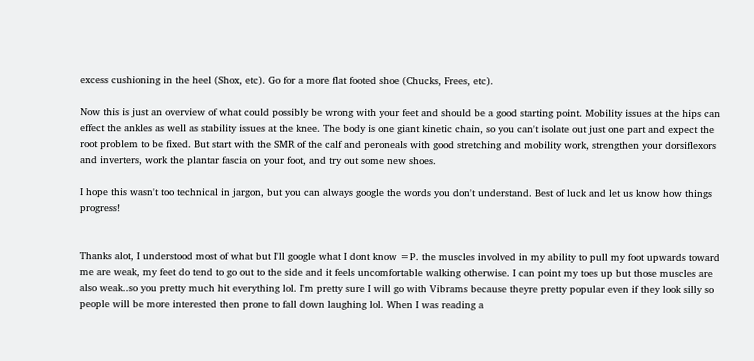excess cushioning in the heel (Shox, etc). Go for a more flat footed shoe (Chucks, Frees, etc).

Now this is just an overview of what could possibly be wrong with your feet and should be a good starting point. Mobility issues at the hips can effect the ankles as well as stability issues at the knee. The body is one giant kinetic chain, so you can't isolate out just one part and expect the root problem to be fixed. But start with the SMR of the calf and peroneals with good stretching and mobility work, strengthen your dorsiflexors and inverters, work the plantar fascia on your foot, and try out some new shoes.

I hope this wasn't too technical in jargon, but you can always google the words you don't understand. Best of luck and let us know how things progress!


Thanks alot, I understood most of what but I'll google what I dont know =P. the muscles involved in my ability to pull my foot upwards toward me are weak, my feet do tend to go out to the side and it feels uncomfortable walking otherwise. I can point my toes up but those muscles are also weak..so you pretty much hit everything lol. I'm pretty sure I will go with Vibrams because theyre pretty popular even if they look silly so people will be more interested then prone to fall down laughing lol. When I was reading a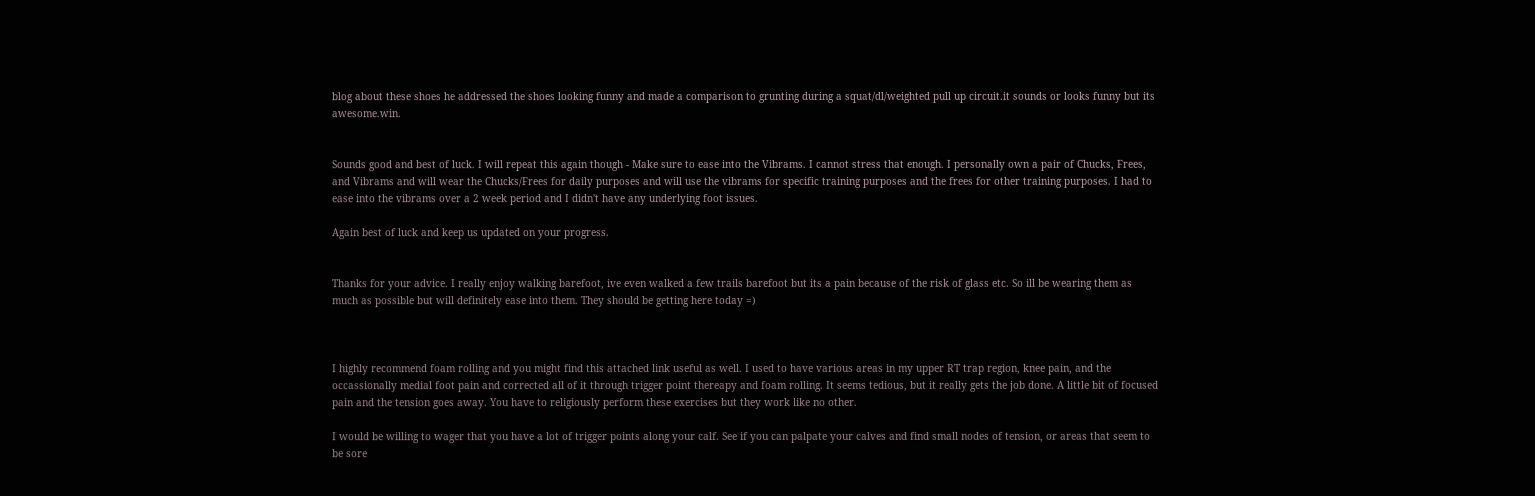blog about these shoes he addressed the shoes looking funny and made a comparison to grunting during a squat/dl/weighted pull up circuit.it sounds or looks funny but its awesome.win.


Sounds good and best of luck. I will repeat this again though - Make sure to ease into the Vibrams. I cannot stress that enough. I personally own a pair of Chucks, Frees, and Vibrams and will wear the Chucks/Frees for daily purposes and will use the vibrams for specific training purposes and the frees for other training purposes. I had to ease into the vibrams over a 2 week period and I didn't have any underlying foot issues.

Again best of luck and keep us updated on your progress.


Thanks for your advice. I really enjoy walking barefoot, ive even walked a few trails barefoot but its a pain because of the risk of glass etc. So ill be wearing them as much as possible but will definitely ease into them. They should be getting here today =)



I highly recommend foam rolling and you might find this attached link useful as well. I used to have various areas in my upper RT trap region, knee pain, and the occassionally medial foot pain and corrected all of it through trigger point thereapy and foam rolling. It seems tedious, but it really gets the job done. A little bit of focused pain and the tension goes away. You have to religiously perform these exercises but they work like no other.

I would be willing to wager that you have a lot of trigger points along your calf. See if you can palpate your calves and find small nodes of tension, or areas that seem to be sore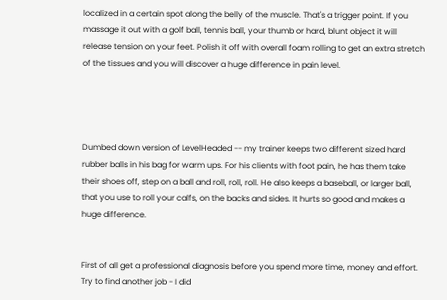localized in a certain spot along the belly of the muscle. That's a trigger point. If you massage it out with a golf ball, tennis ball, your thumb or hard, blunt object it will release tension on your feet. Polish it off with overall foam rolling to get an extra stretch of the tissues and you will discover a huge difference in pain level.




Dumbed down version of LevelHeaded -- my trainer keeps two different sized hard rubber balls in his bag for warm ups. For his clients with foot pain, he has them take their shoes off, step on a ball and roll, roll, roll. He also keeps a baseball, or larger ball, that you use to roll your calfs, on the backs and sides. It hurts so good and makes a huge difference.


First of all get a professional diagnosis before you spend more time, money and effort.
Try to find another job - I did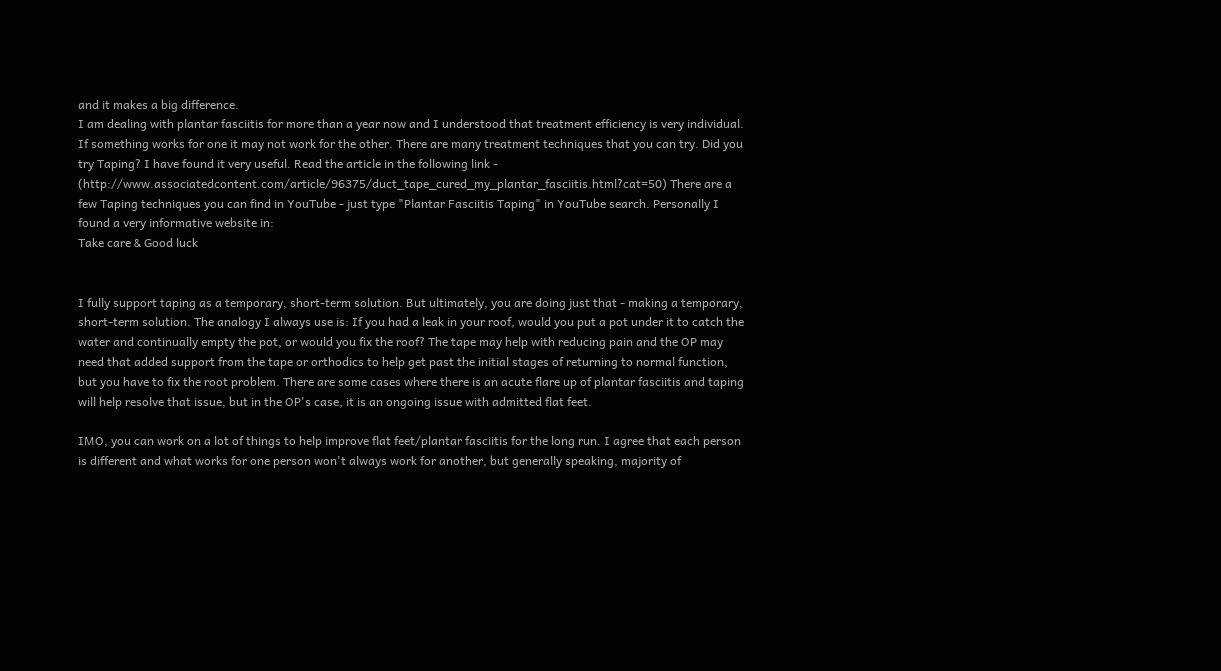and it makes a big difference.
I am dealing with plantar fasciitis for more than a year now and I understood that treatment efficiency is very individual. If something works for one it may not work for the other. There are many treatment techniques that you can try. Did you try Taping? I have found it very useful. Read the article in the following link - (http://www.associatedcontent.com/article/96375/duct_tape_cured_my_plantar_fasciitis.html?cat=50) There are a few Taping techniques you can find in YouTube - just type "Plantar Fasciitis Taping" in YouTube search. Personally I found a very informative website in:
Take care & Good luck


I fully support taping as a temporary, short-term solution. But ultimately, you are doing just that - making a temporary, short-term solution. The analogy I always use is: If you had a leak in your roof, would you put a pot under it to catch the water and continually empty the pot, or would you fix the roof? The tape may help with reducing pain and the OP may need that added support from the tape or orthodics to help get past the initial stages of returning to normal function, but you have to fix the root problem. There are some cases where there is an acute flare up of plantar fasciitis and taping will help resolve that issue, but in the OP's case, it is an ongoing issue with admitted flat feet.

IMO, you can work on a lot of things to help improve flat feet/plantar fasciitis for the long run. I agree that each person is different and what works for one person won't always work for another, but generally speaking, majority of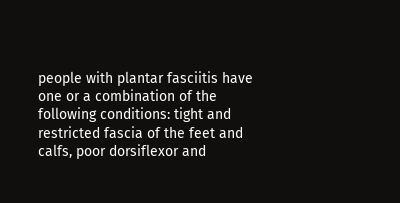people with plantar fasciitis have one or a combination of the following conditions: tight and restricted fascia of the feet and calfs, poor dorsiflexor and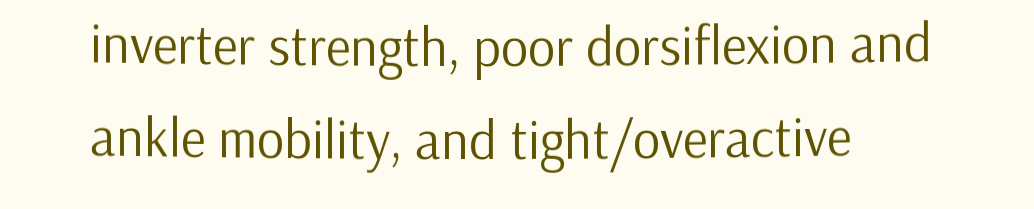inverter strength, poor dorsiflexion and ankle mobility, and tight/overactive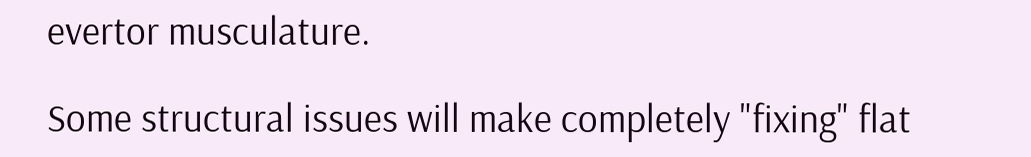evertor musculature.

Some structural issues will make completely "fixing" flat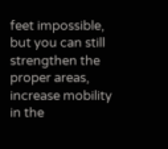feet impossible, but you can still strengthen the proper areas, increase mobility in the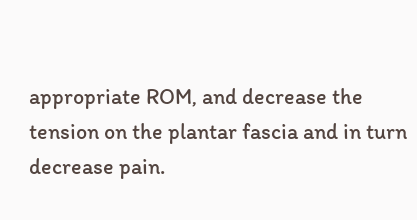appropriate ROM, and decrease the tension on the plantar fascia and in turn decrease pain.